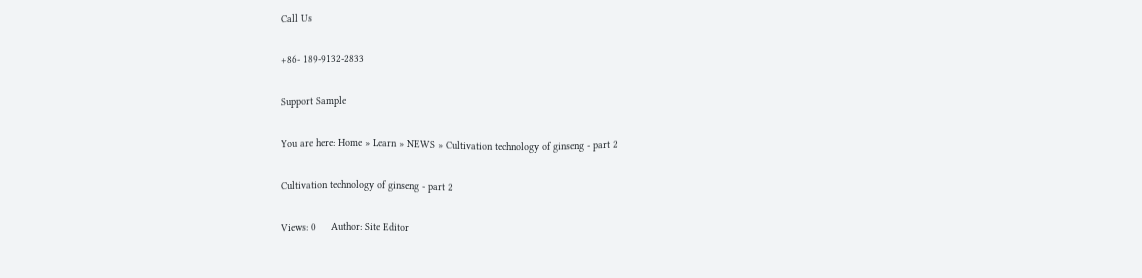Call Us

+86- 189-9132-2833

Support Sample

You are here: Home » Learn » NEWS » Cultivation technology of ginseng - part 2

Cultivation technology of ginseng - part 2

Views: 0     Author: Site Editor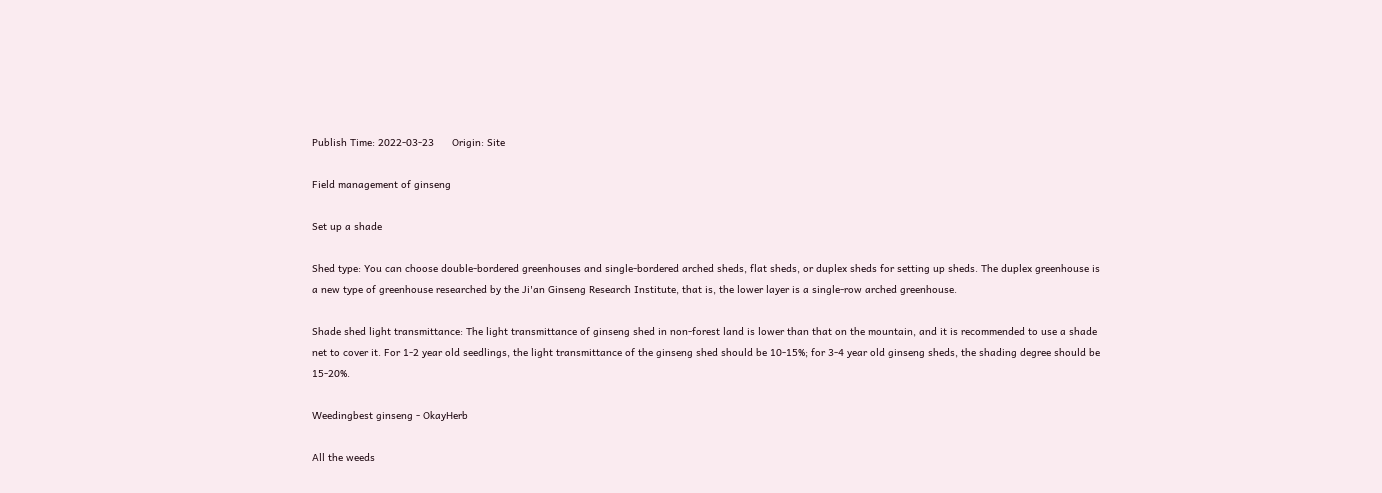Publish Time: 2022-03-23      Origin: Site

Field management of ginseng

Set up a shade

Shed type: You can choose double-bordered greenhouses and single-bordered arched sheds, flat sheds, or duplex sheds for setting up sheds. The duplex greenhouse is a new type of greenhouse researched by the Ji'an Ginseng Research Institute, that is, the lower layer is a single-row arched greenhouse.

Shade shed light transmittance: The light transmittance of ginseng shed in non-forest land is lower than that on the mountain, and it is recommended to use a shade net to cover it. For 1-2 year old seedlings, the light transmittance of the ginseng shed should be 10-15%; for 3-4 year old ginseng sheds, the shading degree should be 15-20%.

Weedingbest ginseng - OkayHerb

All the weeds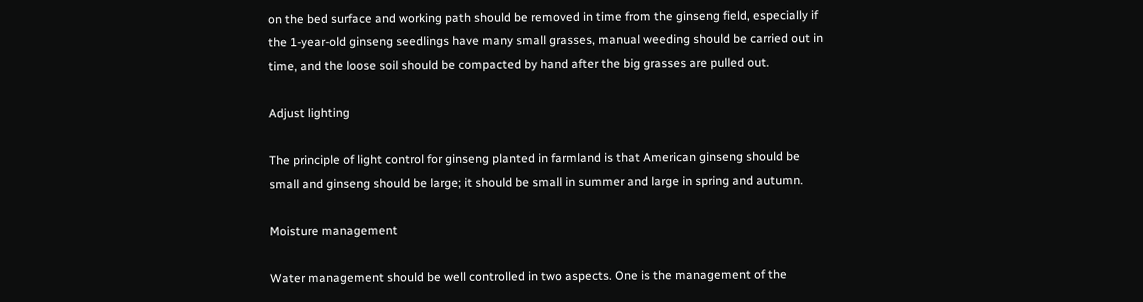on the bed surface and working path should be removed in time from the ginseng field, especially if the 1-year-old ginseng seedlings have many small grasses, manual weeding should be carried out in time, and the loose soil should be compacted by hand after the big grasses are pulled out.

Adjust lighting

The principle of light control for ginseng planted in farmland is that American ginseng should be small and ginseng should be large; it should be small in summer and large in spring and autumn.

Moisture management

Water management should be well controlled in two aspects. One is the management of the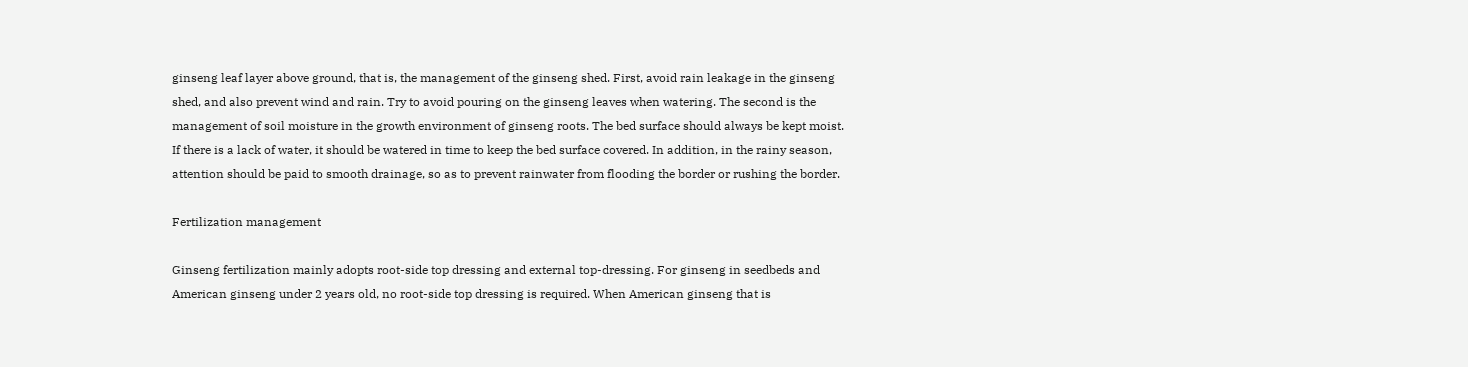ginseng leaf layer above ground, that is, the management of the ginseng shed. First, avoid rain leakage in the ginseng shed, and also prevent wind and rain. Try to avoid pouring on the ginseng leaves when watering. The second is the management of soil moisture in the growth environment of ginseng roots. The bed surface should always be kept moist. If there is a lack of water, it should be watered in time to keep the bed surface covered. In addition, in the rainy season, attention should be paid to smooth drainage, so as to prevent rainwater from flooding the border or rushing the border.

Fertilization management

Ginseng fertilization mainly adopts root-side top dressing and external top-dressing. For ginseng in seedbeds and American ginseng under 2 years old, no root-side top dressing is required. When American ginseng that is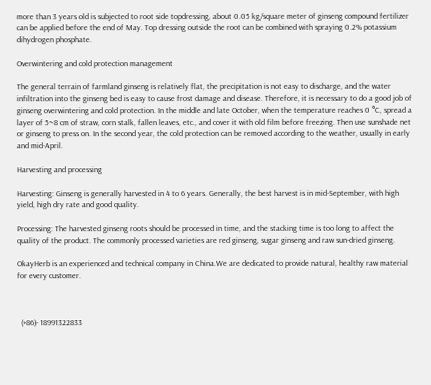more than 3 years old is subjected to root side topdressing, about 0.05 kg/square meter of ginseng compound fertilizer can be applied before the end of May. Top dressing outside the root can be combined with spraying 0.2% potassium dihydrogen phosphate.

Overwintering and cold protection management

The general terrain of farmland ginseng is relatively flat, the precipitation is not easy to discharge, and the water infiltration into the ginseng bed is easy to cause frost damage and disease. Therefore, it is necessary to do a good job of ginseng overwintering and cold protection. In the middle and late October, when the temperature reaches 0 °C, spread a layer of 5~8 cm of straw, corn stalk, fallen leaves, etc., and cover it with old film before freezing. Then use sunshade net or ginseng to press on. In the second year, the cold protection can be removed according to the weather, usually in early and mid-April.

Harvesting and processing

Harvesting: Ginseng is generally harvested in 4 to 6 years. Generally, the best harvest is in mid-September, with high yield, high dry rate and good quality.

Processing: The harvested ginseng roots should be processed in time, and the stacking time is too long to affect the quality of the product. The commonly processed varieties are red ginseng, sugar ginseng and raw sun-dried ginseng.

OkayHerb is an experienced and technical company in China.We are dedicated to provide natural, healthy raw material for every customer.



  (+86)- 18991322833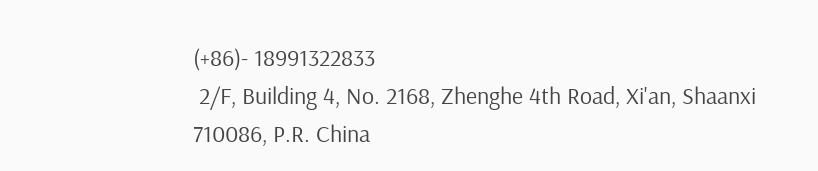(+86)- 18991322833
 2/F, Building 4, No. 2168, Zhenghe 4th Road, Xi'an, Shaanxi 710086, P.R. China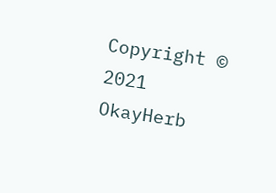Copyright © 2021 OkayHerb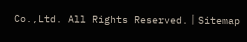Co.,Ltd. All Rights Reserved.丨Sitemap